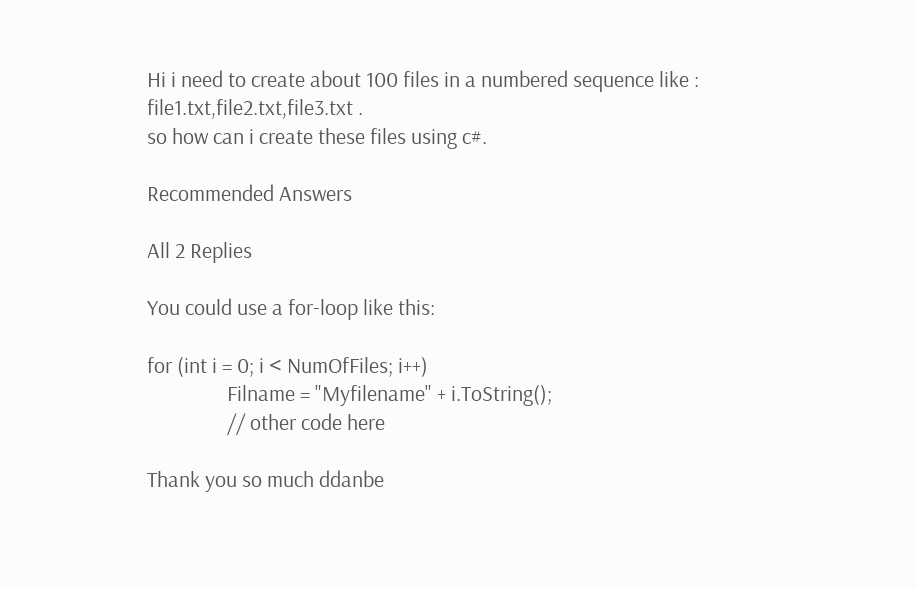Hi i need to create about 100 files in a numbered sequence like :
file1.txt,file2.txt,file3.txt .
so how can i create these files using c#.

Recommended Answers

All 2 Replies

You could use a for-loop like this:

for (int i = 0; i < NumOfFiles; i++)
                Filname = "Myfilename" + i.ToString();
                // other code here

Thank you so much ddanbe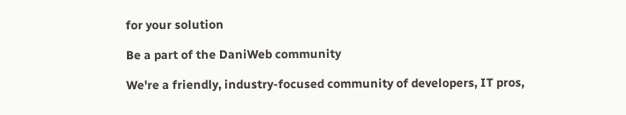for your solution

Be a part of the DaniWeb community

We're a friendly, industry-focused community of developers, IT pros,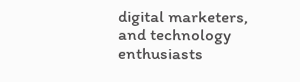digital marketers, and technology enthusiasts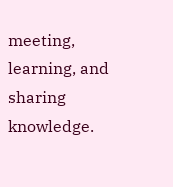meeting, learning, and sharing knowledge.